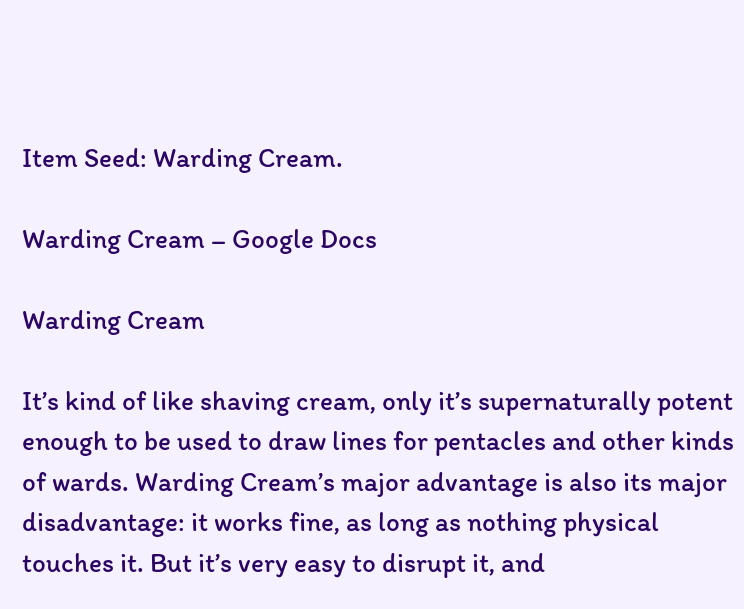Item Seed: Warding Cream.

Warding Cream – Google Docs

Warding Cream

It’s kind of like shaving cream, only it’s supernaturally potent enough to be used to draw lines for pentacles and other kinds of wards. Warding Cream’s major advantage is also its major disadvantage: it works fine, as long as nothing physical touches it. But it’s very easy to disrupt it, and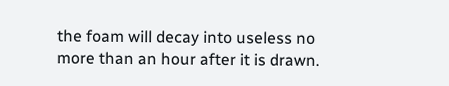the foam will decay into useless no more than an hour after it is drawn.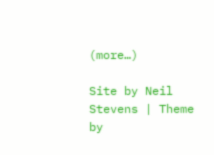(more…)

Site by Neil Stevens | Theme by